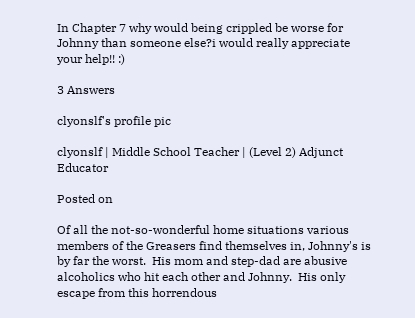In Chapter 7 why would being crippled be worse for Johnny than someone else?i would really appreciate your help!! :)

3 Answers

clyonslf's profile pic

clyonslf | Middle School Teacher | (Level 2) Adjunct Educator

Posted on

Of all the not-so-wonderful home situations various members of the Greasers find themselves in, Johnny's is by far the worst.  His mom and step-dad are abusive alcoholics who hit each other and Johnny.  His only escape from this horrendous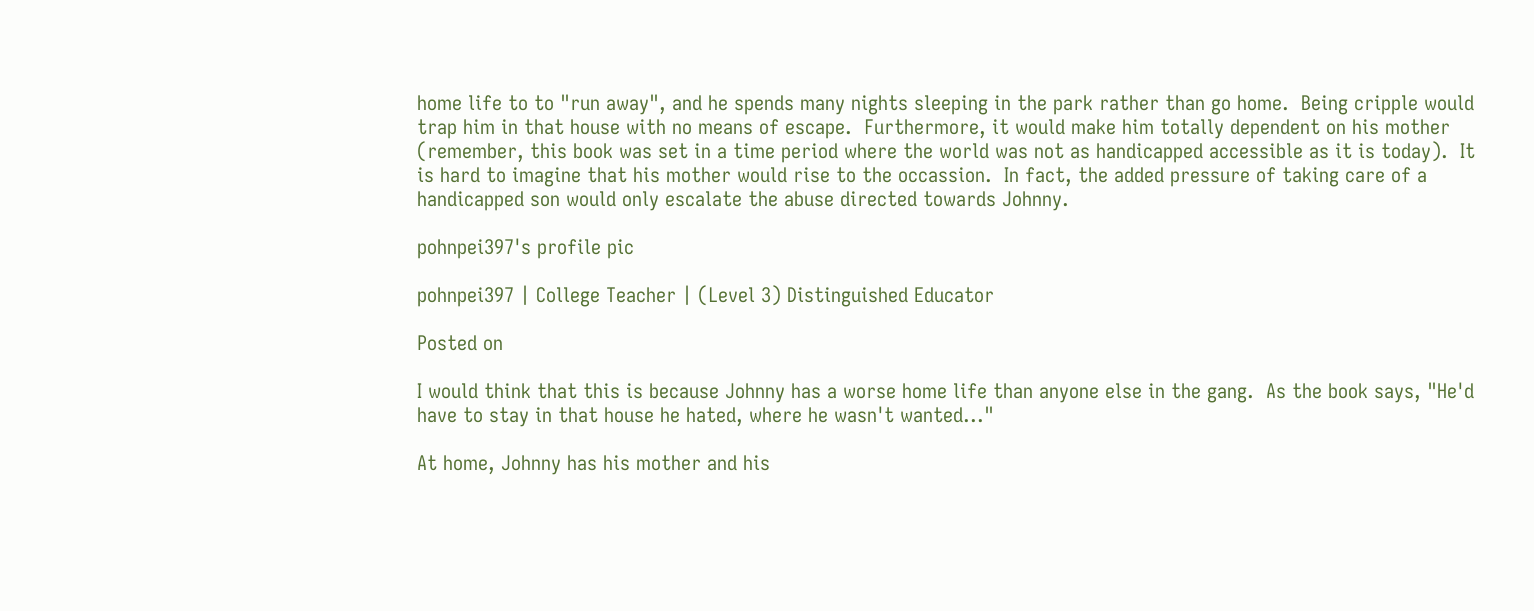home life to to "run away", and he spends many nights sleeping in the park rather than go home.  Being cripple would trap him in that house with no means of escape.  Furthermore, it would make him totally dependent on his mother (remember, this book was set in a time period where the world was not as handicapped accessible as it is today).  It is hard to imagine that his mother would rise to the occassion.  In fact, the added pressure of taking care of a handicapped son would only escalate the abuse directed towards Johnny.

pohnpei397's profile pic

pohnpei397 | College Teacher | (Level 3) Distinguished Educator

Posted on

I would think that this is because Johnny has a worse home life than anyone else in the gang.  As the book says, "He'd have to stay in that house he hated, where he wasn't wanted..."

At home, Johnny has his mother and his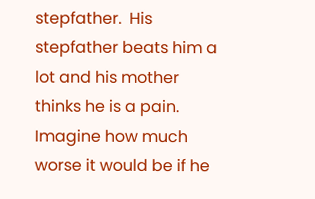stepfather.  His stepfather beats him a lot and his mother thinks he is a pain.  Imagine how much worse it would be if he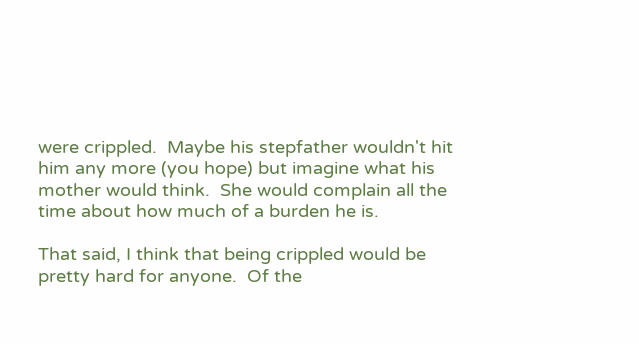were crippled.  Maybe his stepfather wouldn't hit him any more (you hope) but imagine what his mother would think.  She would complain all the time about how much of a burden he is.

That said, I think that being crippled would be pretty hard for anyone.  Of the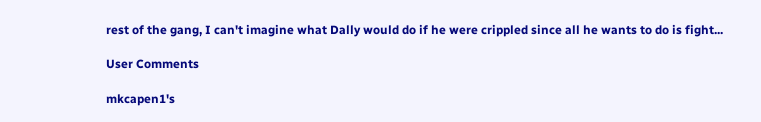rest of the gang, I can't imagine what Dally would do if he were crippled since all he wants to do is fight...

User Comments

mkcapen1's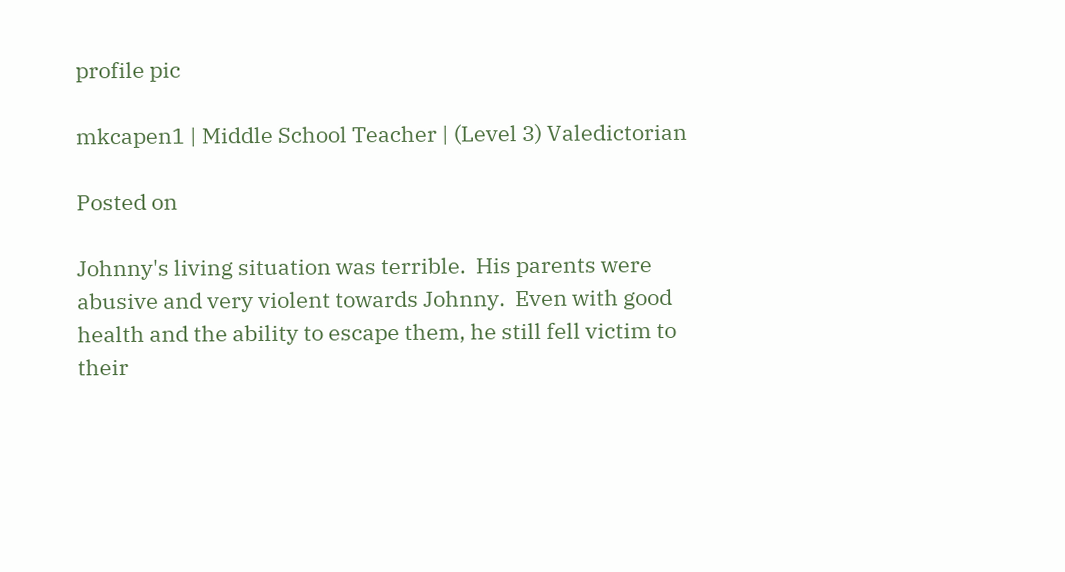profile pic

mkcapen1 | Middle School Teacher | (Level 3) Valedictorian

Posted on

Johnny's living situation was terrible.  His parents were abusive and very violent towards Johnny.  Even with good health and the ability to escape them, he still fell victim to their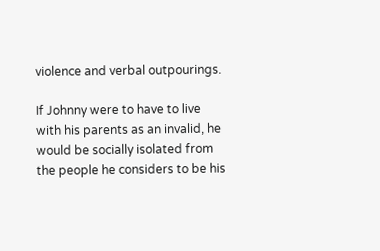violence and verbal outpourings.

If Johnny were to have to live with his parents as an invalid, he would be socially isolated from the people he considers to be his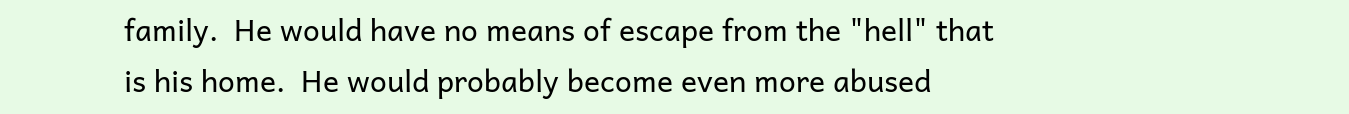family.  He would have no means of escape from the "hell" that is his home.  He would probably become even more abused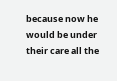because now he would be under their care all the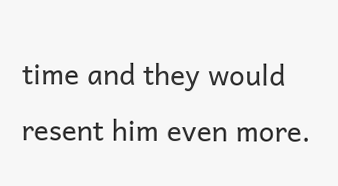time and they would resent him even more.